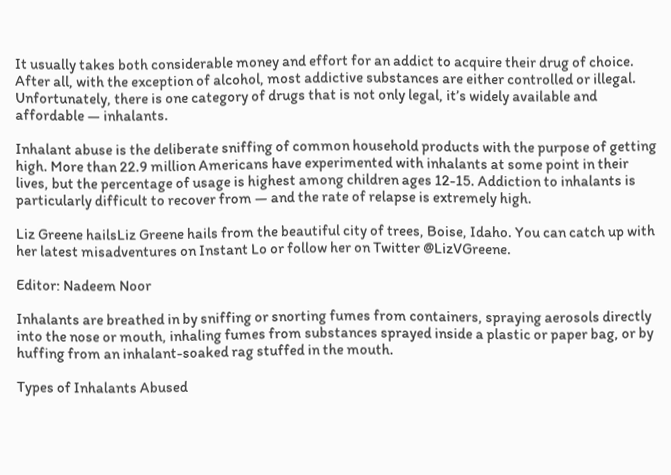It usually takes both considerable money and effort for an addict to acquire their drug of choice. After all, with the exception of alcohol, most addictive substances are either controlled or illegal. Unfortunately, there is one category of drugs that is not only legal, it’s widely available and affordable — inhalants.

Inhalant abuse is the deliberate sniffing of common household products with the purpose of getting high. More than 22.9 million Americans have experimented with inhalants at some point in their lives, but the percentage of usage is highest among children ages 12-15. Addiction to inhalants is particularly difficult to recover from — and the rate of relapse is extremely high.

Liz Greene hailsLiz Greene hails from the beautiful city of trees, Boise, Idaho. You can catch up with her latest misadventures on Instant Lo or follow her on Twitter @LizVGreene.

Editor: Nadeem Noor

Inhalants are breathed in by sniffing or snorting fumes from containers, spraying aerosols directly into the nose or mouth, inhaling fumes from substances sprayed inside a plastic or paper bag, or by huffing from an inhalant-soaked rag stuffed in the mouth.

Types of Inhalants Abused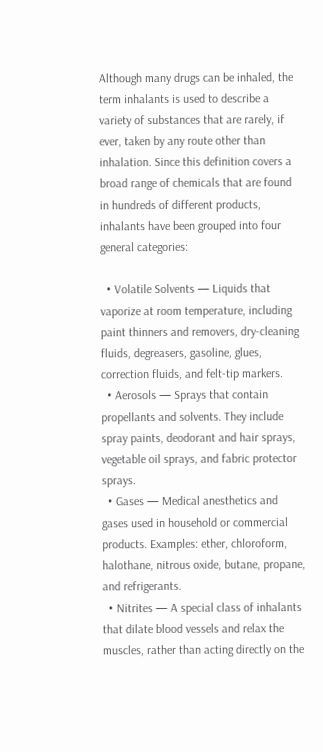Although many drugs can be inhaled, the term inhalants is used to describe a variety of substances that are rarely, if ever, taken by any route other than inhalation. Since this definition covers a broad range of chemicals that are found in hundreds of different products, inhalants have been grouped into four general categories:

  • Volatile Solvents — Liquids that vaporize at room temperature, including paint thinners and removers, dry-cleaning fluids, degreasers, gasoline, glues, correction fluids, and felt-tip markers.
  • Aerosols — Sprays that contain propellants and solvents. They include spray paints, deodorant and hair sprays, vegetable oil sprays, and fabric protector sprays.
  • Gases — Medical anesthetics and gases used in household or commercial products. Examples: ether, chloroform, halothane, nitrous oxide, butane, propane, and refrigerants.
  • Nitrites — A special class of inhalants that dilate blood vessels and relax the muscles, rather than acting directly on the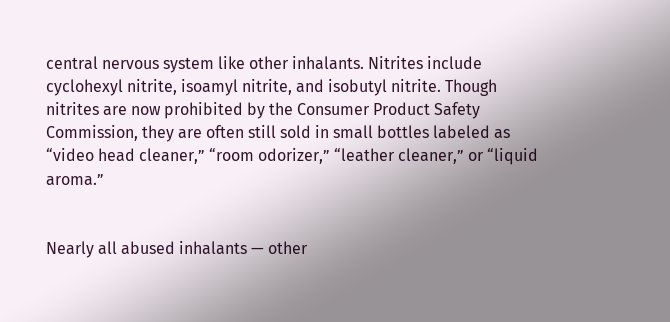central nervous system like other inhalants. Nitrites include cyclohexyl nitrite, isoamyl nitrite, and isobutyl nitrite. Though nitrites are now prohibited by the Consumer Product Safety Commission, they are often still sold in small bottles labeled as “video head cleaner,” “room odorizer,” “leather cleaner,” or “liquid aroma.”


Nearly all abused inhalants — other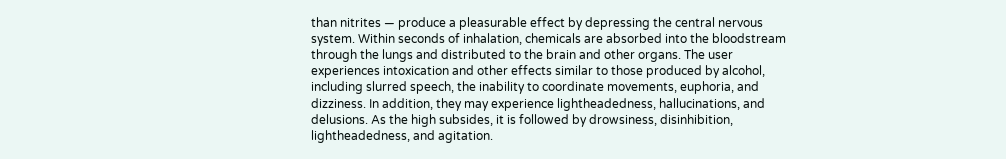than nitrites — produce a pleasurable effect by depressing the central nervous system. Within seconds of inhalation, chemicals are absorbed into the bloodstream through the lungs and distributed to the brain and other organs. The user experiences intoxication and other effects similar to those produced by alcohol, including slurred speech, the inability to coordinate movements, euphoria, and dizziness. In addition, they may experience lightheadedness, hallucinations, and delusions. As the high subsides, it is followed by drowsiness, disinhibition, lightheadedness, and agitation.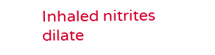Inhaled nitrites dilate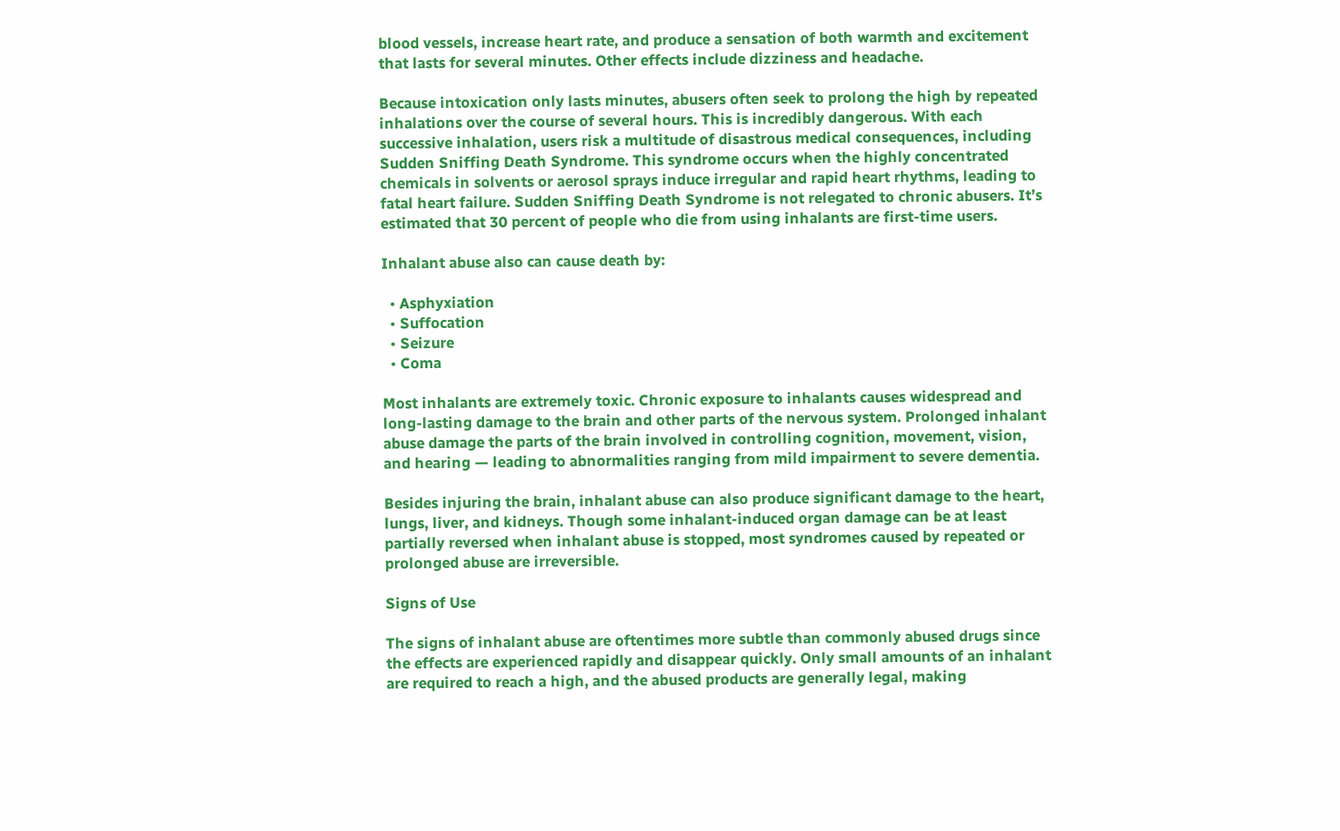blood vessels, increase heart rate, and produce a sensation of both warmth and excitement that lasts for several minutes. Other effects include dizziness and headache.

Because intoxication only lasts minutes, abusers often seek to prolong the high by repeated inhalations over the course of several hours. This is incredibly dangerous. With each successive inhalation, users risk a multitude of disastrous medical consequences, including Sudden Sniffing Death Syndrome. This syndrome occurs when the highly concentrated chemicals in solvents or aerosol sprays induce irregular and rapid heart rhythms, leading to fatal heart failure. Sudden Sniffing Death Syndrome is not relegated to chronic abusers. It’s estimated that 30 percent of people who die from using inhalants are first-time users.

Inhalant abuse also can cause death by:

  • Asphyxiation
  • Suffocation
  • Seizure
  • Coma

Most inhalants are extremely toxic. Chronic exposure to inhalants causes widespread and long-lasting damage to the brain and other parts of the nervous system. Prolonged inhalant abuse damage the parts of the brain involved in controlling cognition, movement, vision, and hearing — leading to abnormalities ranging from mild impairment to severe dementia.

Besides injuring the brain, inhalant abuse can also produce significant damage to the heart, lungs, liver, and kidneys. Though some inhalant-induced organ damage can be at least partially reversed when inhalant abuse is stopped, most syndromes caused by repeated or prolonged abuse are irreversible.

Signs of Use

The signs of inhalant abuse are oftentimes more subtle than commonly abused drugs since the effects are experienced rapidly and disappear quickly. Only small amounts of an inhalant are required to reach a high, and the abused products are generally legal, making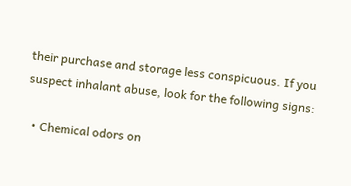their purchase and storage less conspicuous. If you suspect inhalant abuse, look for the following signs:

  • Chemical odors on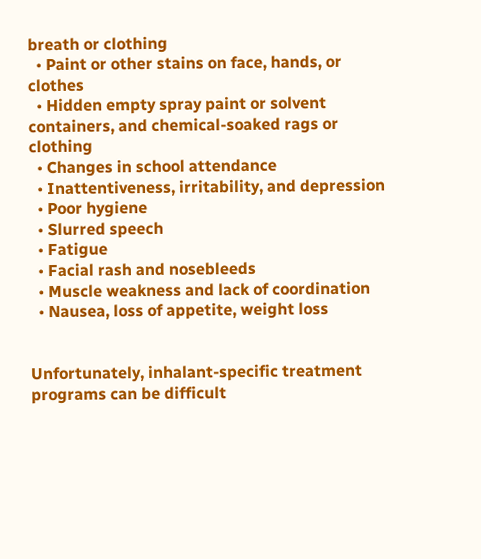breath or clothing
  • Paint or other stains on face, hands, or clothes
  • Hidden empty spray paint or solvent containers, and chemical-soaked rags or clothing
  • Changes in school attendance
  • Inattentiveness, irritability, and depression
  • Poor hygiene
  • Slurred speech
  • Fatigue
  • Facial rash and nosebleeds
  • Muscle weakness and lack of coordination
  • Nausea, loss of appetite, weight loss


Unfortunately, inhalant-specific treatment programs can be difficult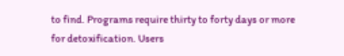to find. Programs require thirty to forty days or more for detoxification. Users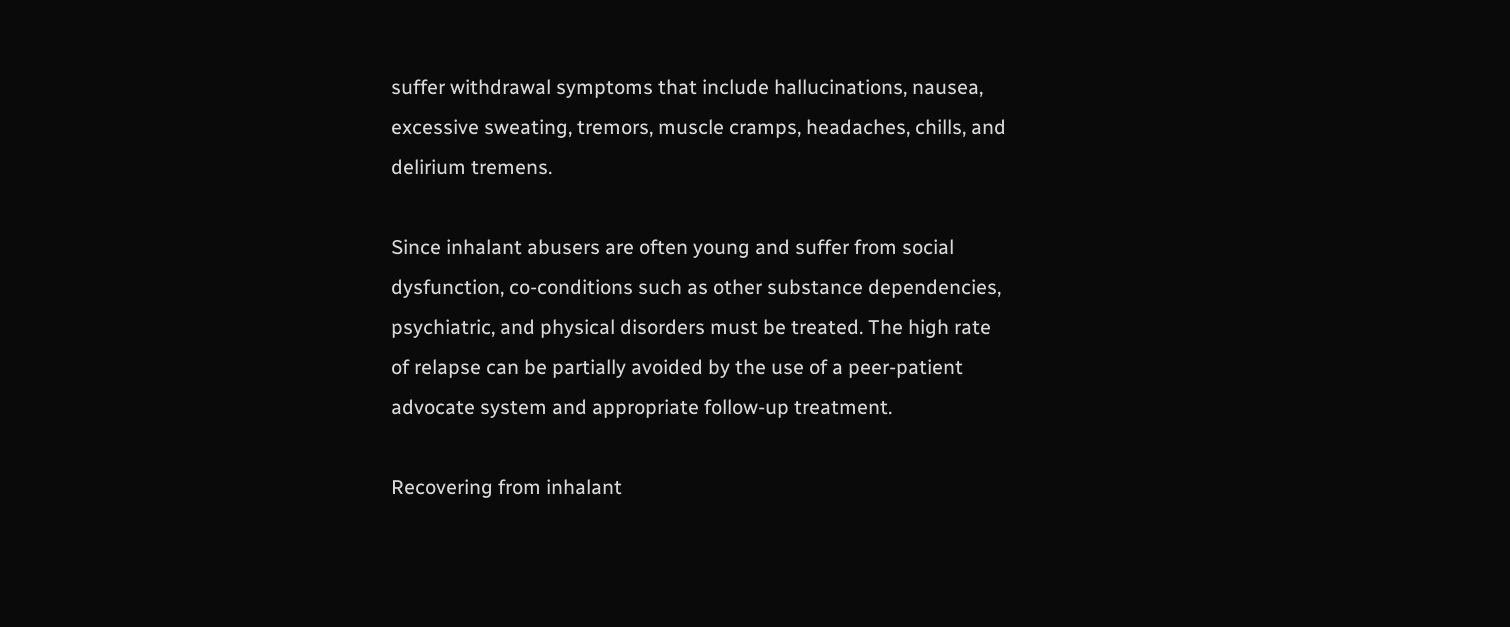suffer withdrawal symptoms that include hallucinations, nausea, excessive sweating, tremors, muscle cramps, headaches, chills, and delirium tremens.

Since inhalant abusers are often young and suffer from social dysfunction, co-conditions such as other substance dependencies, psychiatric, and physical disorders must be treated. The high rate of relapse can be partially avoided by the use of a peer-patient advocate system and appropriate follow-up treatment.

Recovering from inhalant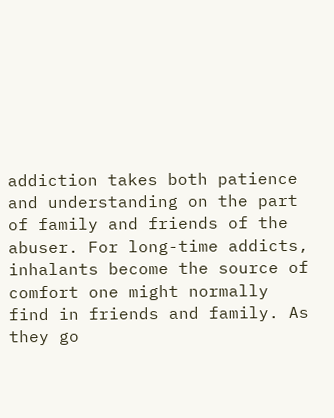addiction takes both patience and understanding on the part of family and friends of the abuser. For long-time addicts, inhalants become the source of comfort one might normally find in friends and family. As they go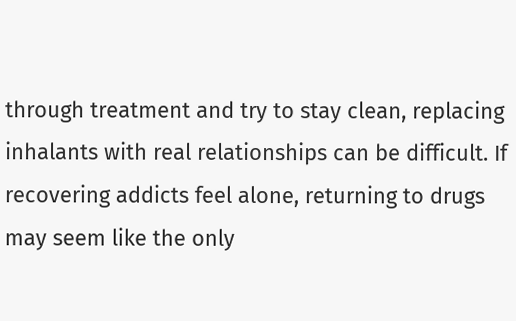through treatment and try to stay clean, replacing inhalants with real relationships can be difficult. If recovering addicts feel alone, returning to drugs may seem like the only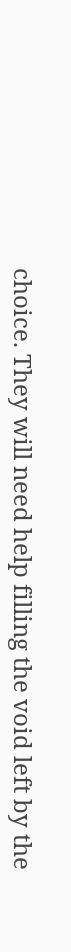choice. They will need help filling the void left by the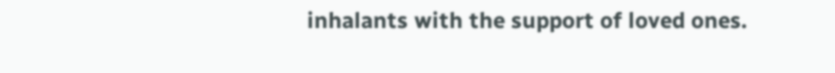inhalants with the support of loved ones.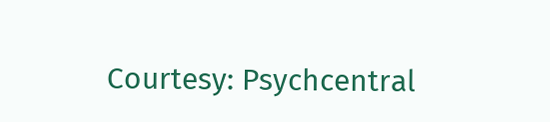Courtesy: Psychcentral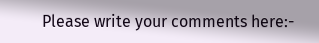Please write your comments here:-